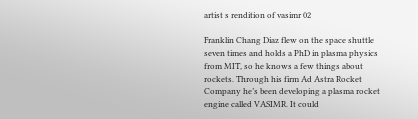artist s rendition of vasimr 02

Franklin Chang Diaz flew on the space shuttle seven times and holds a PhD in plasma physics from MIT, so he knows a few things about rockets. Through his firm Ad Astra Rocket Company he’s been developing a plasma rocket engine called VASIMR. It could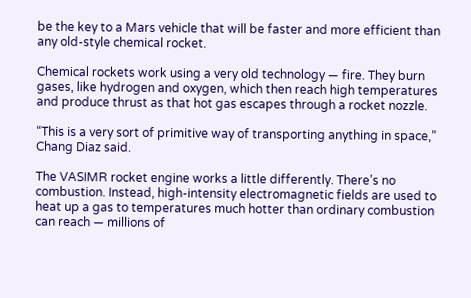be the key to a Mars vehicle that will be faster and more efficient than any old-style chemical rocket.

Chemical rockets work using a very old technology — fire. They burn gases, like hydrogen and oxygen, which then reach high temperatures and produce thrust as that hot gas escapes through a rocket nozzle.

“This is a very sort of primitive way of transporting anything in space,” Chang Diaz said.

The VASIMR rocket engine works a little differently. There’s no combustion. Instead, high-intensity electromagnetic fields are used to heat up a gas to temperatures much hotter than ordinary combustion can reach — millions of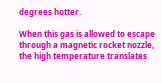degrees hotter.

When this gas is allowed to escape through a magnetic rocket nozzle, the high temperature translates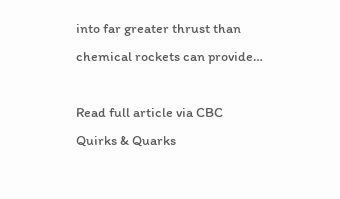into far greater thrust than chemical rockets can provide…

Read full article via CBC Quirks & Quarks